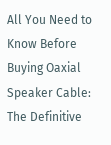All You Need to Know Before Buying Oaxial Speaker Cable: The Definitive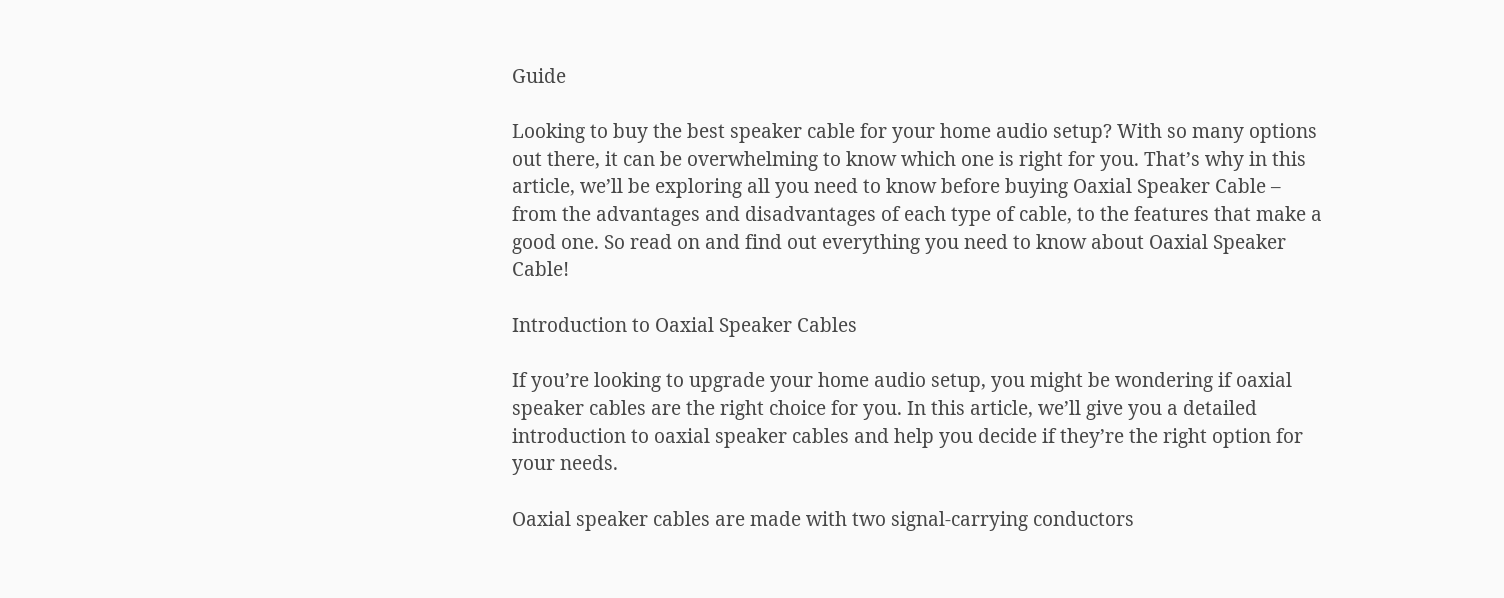Guide

Looking to buy the best speaker cable for your home audio setup? With so many options out there, it can be overwhelming to know which one is right for you. That’s why in this article, we’ll be exploring all you need to know before buying Oaxial Speaker Cable – from the advantages and disadvantages of each type of cable, to the features that make a good one. So read on and find out everything you need to know about Oaxial Speaker Cable!

Introduction to Oaxial Speaker Cables

If you’re looking to upgrade your home audio setup, you might be wondering if oaxial speaker cables are the right choice for you. In this article, we’ll give you a detailed introduction to oaxial speaker cables and help you decide if they’re the right option for your needs.

Oaxial speaker cables are made with two signal-carrying conductors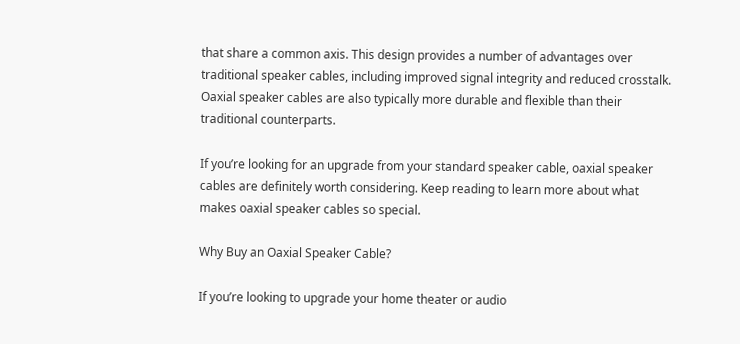that share a common axis. This design provides a number of advantages over traditional speaker cables, including improved signal integrity and reduced crosstalk. Oaxial speaker cables are also typically more durable and flexible than their traditional counterparts.

If you’re looking for an upgrade from your standard speaker cable, oaxial speaker cables are definitely worth considering. Keep reading to learn more about what makes oaxial speaker cables so special.

Why Buy an Oaxial Speaker Cable?

If you’re looking to upgrade your home theater or audio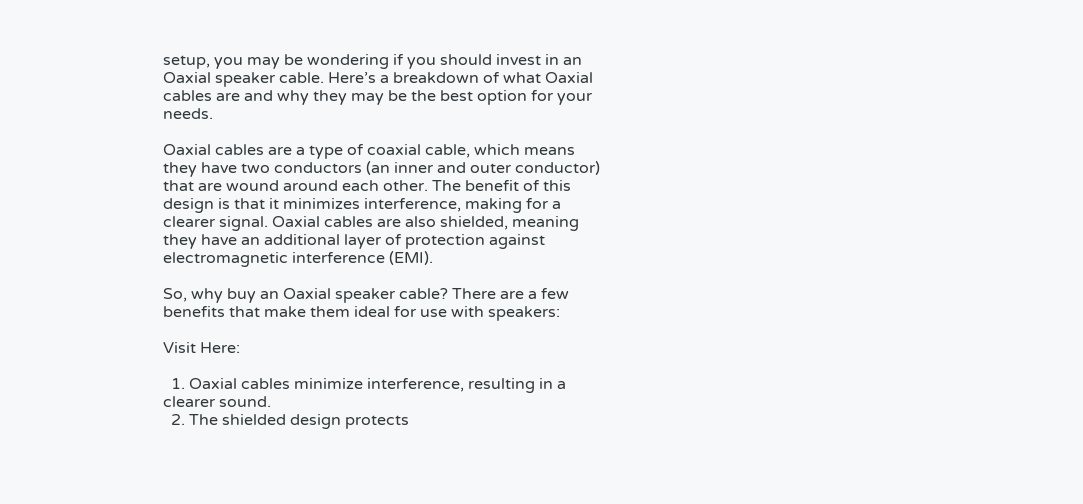setup, you may be wondering if you should invest in an Oaxial speaker cable. Here’s a breakdown of what Oaxial cables are and why they may be the best option for your needs.

Oaxial cables are a type of coaxial cable, which means they have two conductors (an inner and outer conductor) that are wound around each other. The benefit of this design is that it minimizes interference, making for a clearer signal. Oaxial cables are also shielded, meaning they have an additional layer of protection against electromagnetic interference (EMI).

So, why buy an Oaxial speaker cable? There are a few benefits that make them ideal for use with speakers:

Visit Here:

  1. Oaxial cables minimize interference, resulting in a clearer sound.
  2. The shielded design protects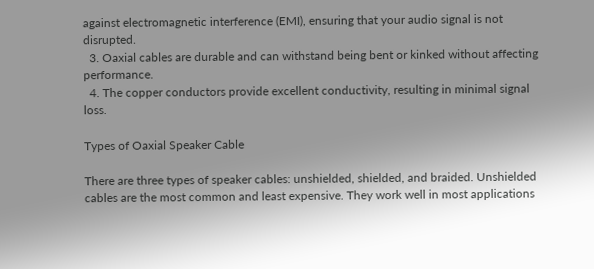against electromagnetic interference (EMI), ensuring that your audio signal is not disrupted.
  3. Oaxial cables are durable and can withstand being bent or kinked without affecting performance.
  4. The copper conductors provide excellent conductivity, resulting in minimal signal loss.

Types of Oaxial Speaker Cable

There are three types of speaker cables: unshielded, shielded, and braided. Unshielded cables are the most common and least expensive. They work well in most applications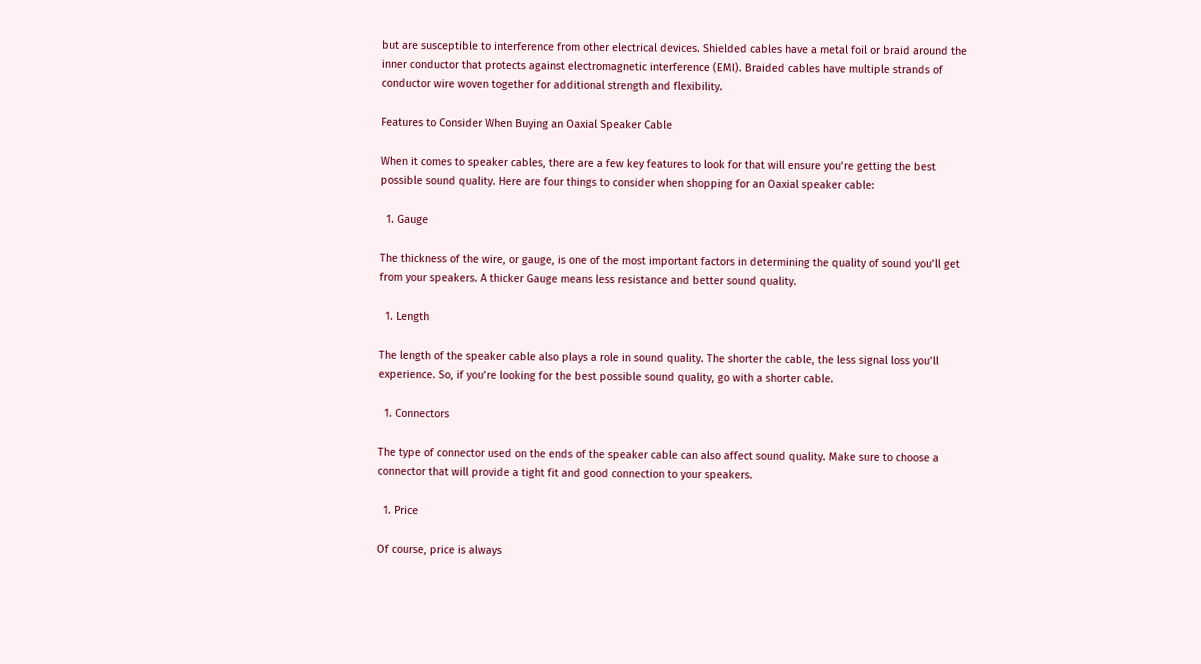but are susceptible to interference from other electrical devices. Shielded cables have a metal foil or braid around the inner conductor that protects against electromagnetic interference (EMI). Braided cables have multiple strands of conductor wire woven together for additional strength and flexibility.

Features to Consider When Buying an Oaxial Speaker Cable

When it comes to speaker cables, there are a few key features to look for that will ensure you’re getting the best possible sound quality. Here are four things to consider when shopping for an Oaxial speaker cable:

  1. Gauge

The thickness of the wire, or gauge, is one of the most important factors in determining the quality of sound you’ll get from your speakers. A thicker Gauge means less resistance and better sound quality.

  1. Length

The length of the speaker cable also plays a role in sound quality. The shorter the cable, the less signal loss you’ll experience. So, if you’re looking for the best possible sound quality, go with a shorter cable.

  1. Connectors

The type of connector used on the ends of the speaker cable can also affect sound quality. Make sure to choose a connector that will provide a tight fit and good connection to your speakers.

  1. Price

Of course, price is always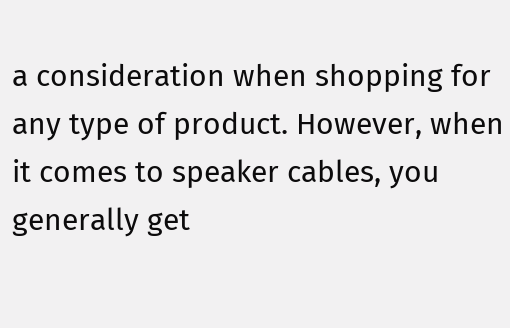a consideration when shopping for any type of product. However, when it comes to speaker cables, you generally get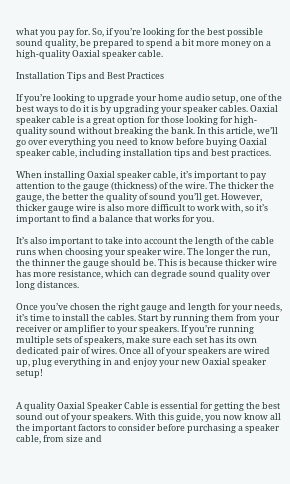what you pay for. So, if you’re looking for the best possible sound quality, be prepared to spend a bit more money on a high-quality Oaxial speaker cable.

Installation Tips and Best Practices

If you’re looking to upgrade your home audio setup, one of the best ways to do it is by upgrading your speaker cables. Oaxial speaker cable is a great option for those looking for high-quality sound without breaking the bank. In this article, we’ll go over everything you need to know before buying Oaxial speaker cable, including installation tips and best practices.

When installing Oaxial speaker cable, it’s important to pay attention to the gauge (thickness) of the wire. The thicker the gauge, the better the quality of sound you’ll get. However, thicker gauge wire is also more difficult to work with, so it’s important to find a balance that works for you.

It’s also important to take into account the length of the cable runs when choosing your speaker wire. The longer the run, the thinner the gauge should be. This is because thicker wire has more resistance, which can degrade sound quality over long distances.

Once you’ve chosen the right gauge and length for your needs, it’s time to install the cables. Start by running them from your receiver or amplifier to your speakers. If you’re running multiple sets of speakers, make sure each set has its own dedicated pair of wires. Once all of your speakers are wired up, plug everything in and enjoy your new Oaxial speaker setup!


A quality Oaxial Speaker Cable is essential for getting the best sound out of your speakers. With this guide, you now know all the important factors to consider before purchasing a speaker cable, from size and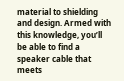material to shielding and design. Armed with this knowledge, you’ll be able to find a speaker cable that meets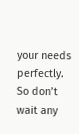your needs perfectly. So don’t wait any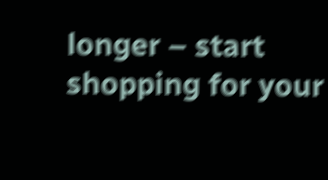longer – start shopping for your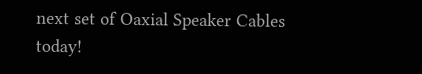next set of Oaxial Speaker Cables today!